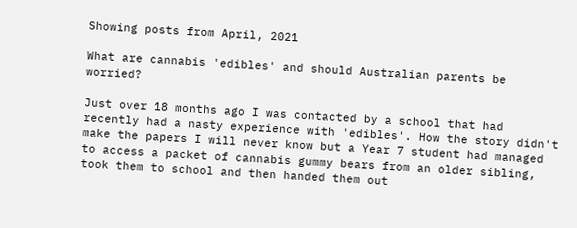Showing posts from April, 2021

What are cannabis 'edibles' and should Australian parents be worried?

Just over 18 months ago I was contacted by a school that had recently had a nasty experience with 'edibles'. How the story didn't make the papers I will never know but a Year 7 student had managed to access a packet of cannabis gummy bears from an older sibling, took them to school and then handed them out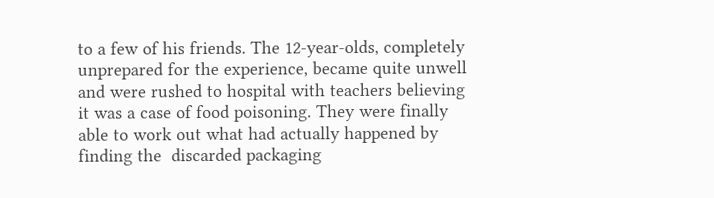to a few of his friends. The 12-year-olds, completely unprepared for the experience, became quite unwell and were rushed to hospital with teachers believing it was a case of food poisoning. They were finally able to work out what had actually happened by finding the  discarded packaging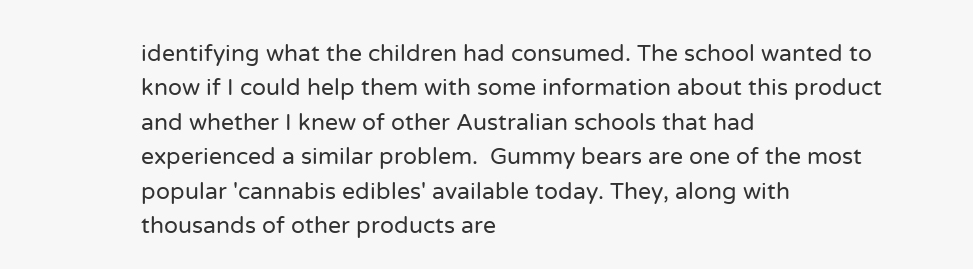identifying what the children had consumed. The school wanted to know if I could help them with some information about this product and whether I knew of other Australian schools that had experienced a similar problem.  Gummy bears are one of the most popular 'cannabis edibles' available today. They, along with thousands of other products are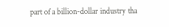part of a billion-dollar industry tha